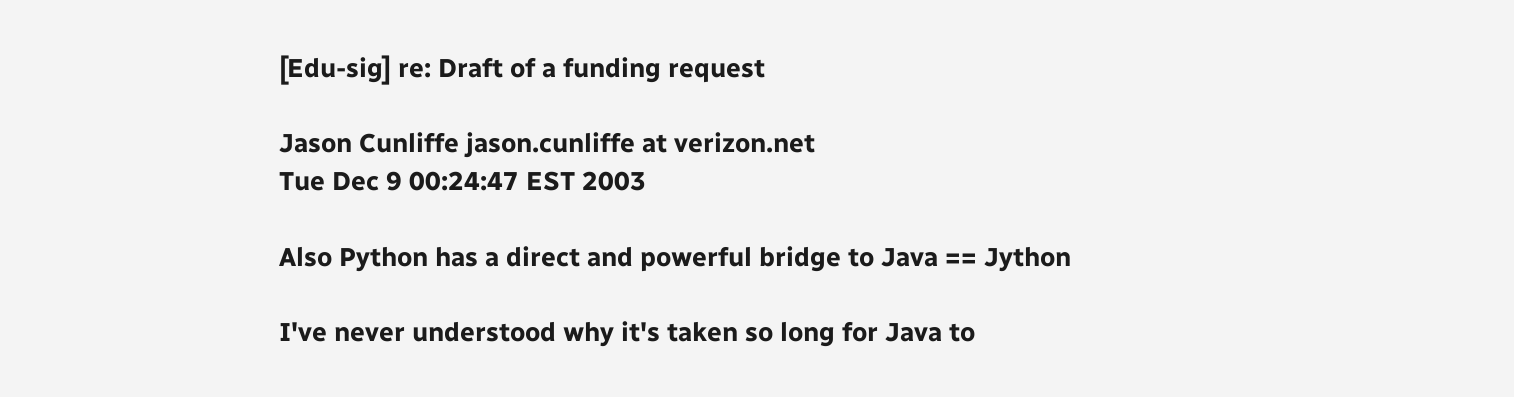[Edu-sig] re: Draft of a funding request

Jason Cunliffe jason.cunliffe at verizon.net
Tue Dec 9 00:24:47 EST 2003

Also Python has a direct and powerful bridge to Java == Jython

I've never understood why it's taken so long for Java to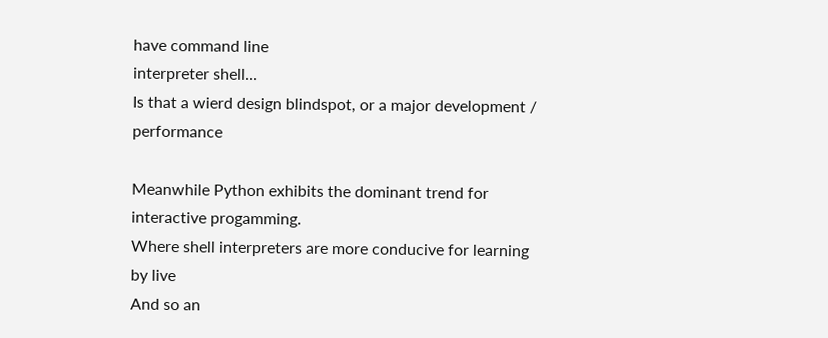have command line
interpreter shell...
Is that a wierd design blindspot, or a major development / performance

Meanwhile Python exhibits the dominant trend for interactive progamming.
Where shell interpreters are more conducive for learning by live
And so an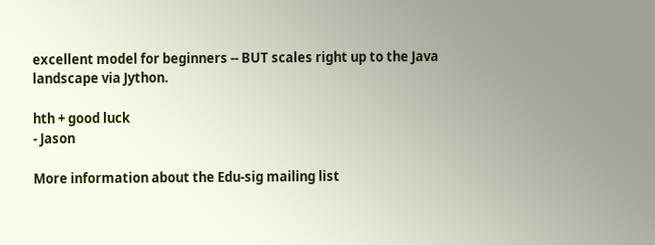excellent model for beginners -- BUT scales right up to the Java
landscape via Jython.

hth + good luck
- Jason

More information about the Edu-sig mailing list